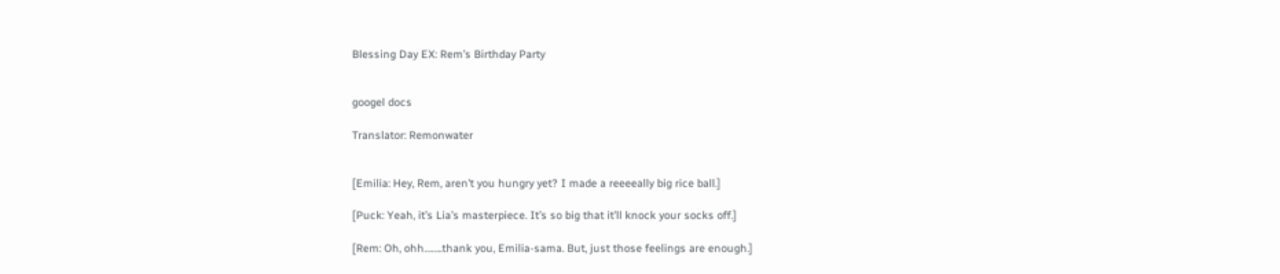Blessing Day EX: Rem’s Birthday Party


googel docs

Translator: Remonwater


[Emilia: Hey, Rem, aren’t you hungry yet? I made a reeeeally big rice ball.]

[Puck: Yeah, it’s Lia’s masterpiece. It’s so big that it’ll knock your socks off.]

[Rem: Oh, ohh……..thank you, Emilia-sama. But, just those feelings are enough.]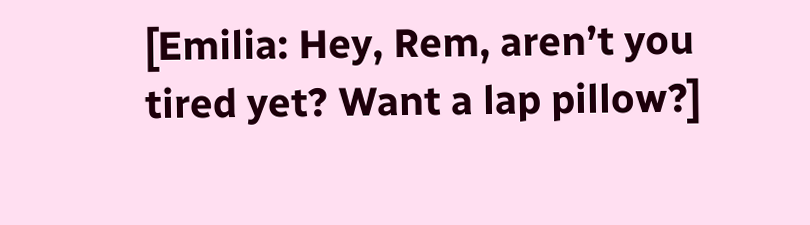[Emilia: Hey, Rem, aren’t you tired yet? Want a lap pillow?]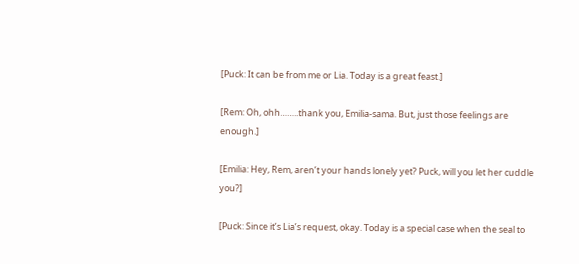[Puck: It can be from me or Lia. Today is a great feast.]

[Rem: Oh, ohh……..thank you, Emilia-sama. But, just those feelings are enough.]

[Emilia: Hey, Rem, aren’t your hands lonely yet? Puck, will you let her cuddle you?]

[Puck: Since it’s Lia’s request, okay. Today is a special case when the seal to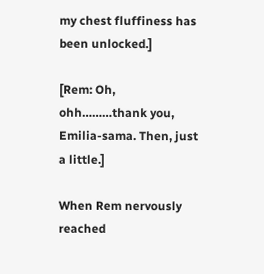my chest fluffiness has been unlocked.]

[Rem: Oh, ohh………thank you, Emilia-sama. Then, just a little.]

When Rem nervously reached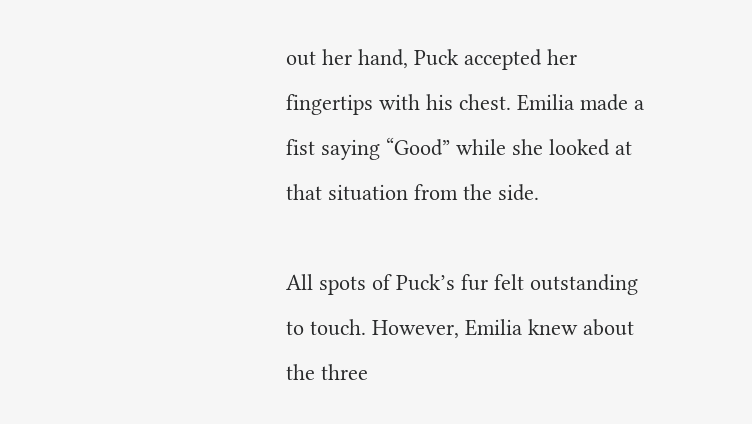out her hand, Puck accepted her fingertips with his chest. Emilia made a fist saying “Good” while she looked at that situation from the side.

All spots of Puck’s fur felt outstanding to touch. However, Emilia knew about the three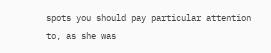spots you should pay particular attention to, as she was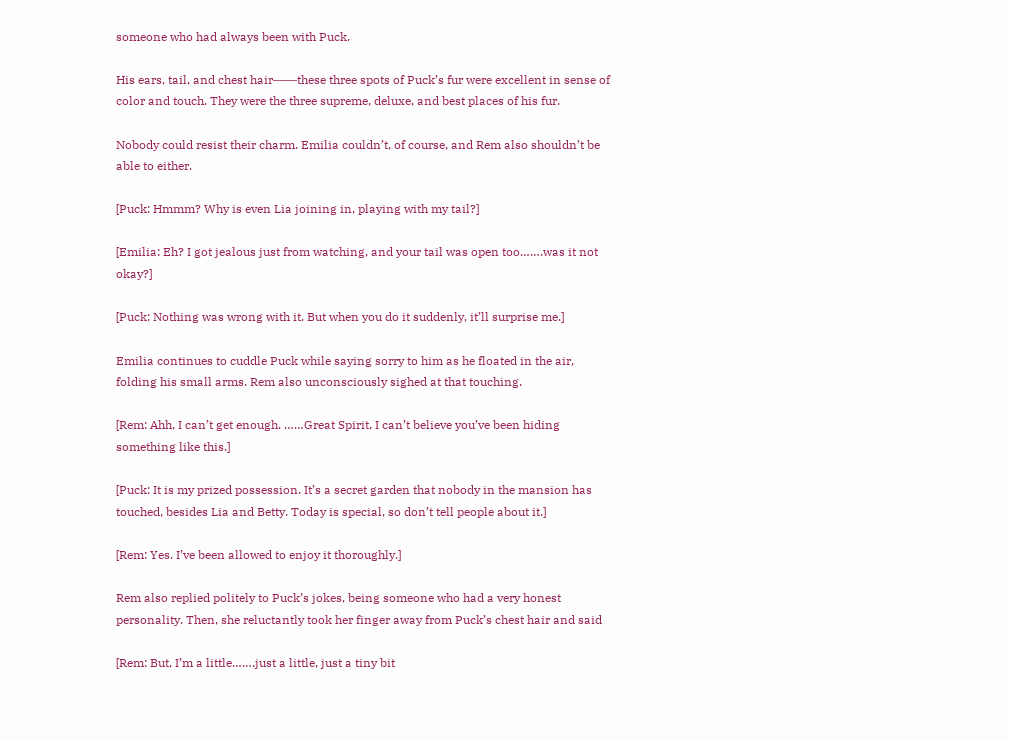someone who had always been with Puck.

His ears, tail, and chest hair――these three spots of Puck’s fur were excellent in sense of color and touch. They were the three supreme, deluxe, and best places of his fur.

Nobody could resist their charm. Emilia couldn’t, of course, and Rem also shouldn’t be able to either.

[Puck: Hmmm? Why is even Lia joining in, playing with my tail?]

[Emilia: Eh? I got jealous just from watching, and your tail was open too…….was it not okay?]

[Puck: Nothing was wrong with it. But when you do it suddenly, it’ll surprise me.]

Emilia continues to cuddle Puck while saying sorry to him as he floated in the air, folding his small arms. Rem also unconsciously sighed at that touching.

[Rem: Ahh, I can’t get enough. ……Great Spirit, I can’t believe you’ve been hiding something like this.]

[Puck: It is my prized possession. It’s a secret garden that nobody in the mansion has touched, besides Lia and Betty. Today is special, so don’t tell people about it.]

[Rem: Yes. I’ve been allowed to enjoy it thoroughly.]

Rem also replied politely to Puck’s jokes, being someone who had a very honest personality. Then, she reluctantly took her finger away from Puck’s chest hair and said

[Rem: But, I’m a little…….just a little, just a tiny bit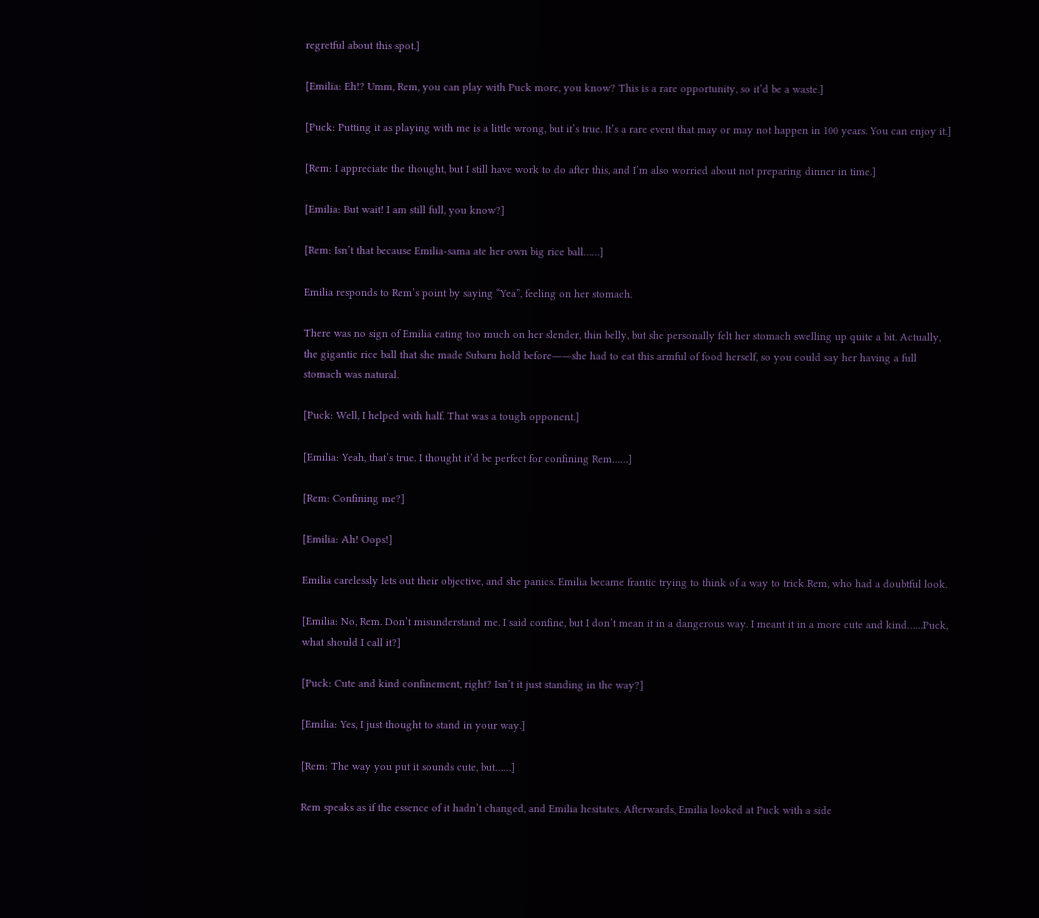regretful about this spot.]

[Emilia: Eh!? Umm, Rem, you can play with Puck more, you know? This is a rare opportunity, so it’d be a waste.]

[Puck: Putting it as playing with me is a little wrong, but it’s true. It’s a rare event that may or may not happen in 100 years. You can enjoy it.]

[Rem: I appreciate the thought, but I still have work to do after this, and I’m also worried about not preparing dinner in time.]

[Emilia: But wait! I am still full, you know?]

[Rem: Isn’t that because Emilia-sama ate her own big rice ball……]

Emilia responds to Rem’s point by saying “Yea”, feeling on her stomach.

There was no sign of Emilia eating too much on her slender, thin belly, but she personally felt her stomach swelling up quite a bit. Actually, the gigantic rice ball that she made Subaru hold before――she had to eat this armful of food herself, so you could say her having a full stomach was natural.

[Puck: Well, I helped with half. That was a tough opponent.]

[Emilia: Yeah, that’s true. I thought it’d be perfect for confining Rem……]

[Rem: Confining me?]

[Emilia: Ah! Oops!]

Emilia carelessly lets out their objective, and she panics. Emilia became frantic trying to think of a way to trick Rem, who had a doubtful look.

[Emilia: No, Rem. Don’t misunderstand me. I said confine, but I don’t mean it in a dangerous way. I meant it in a more cute and kind……Puck, what should I call it?]

[Puck: Cute and kind confinement, right? Isn’t it just standing in the way?]

[Emilia: Yes, I just thought to stand in your way.]

[Rem: The way you put it sounds cute, but……]

Rem speaks as if the essence of it hadn’t changed, and Emilia hesitates. Afterwards, Emilia looked at Puck with a side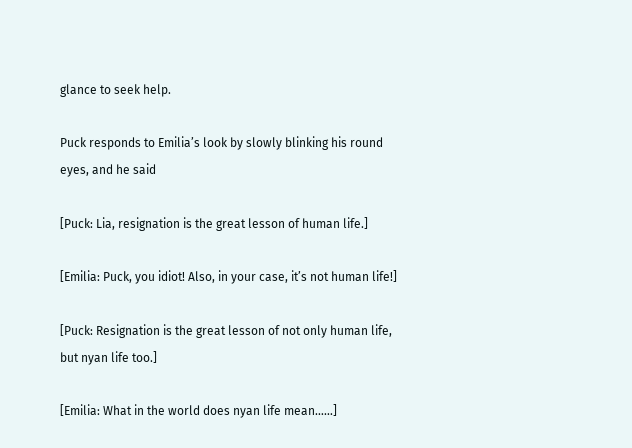glance to seek help.

Puck responds to Emilia’s look by slowly blinking his round eyes, and he said

[Puck: Lia, resignation is the great lesson of human life.]

[Emilia: Puck, you idiot! Also, in your case, it’s not human life!]

[Puck: Resignation is the great lesson of not only human life, but nyan life too.]

[Emilia: What in the world does nyan life mean……]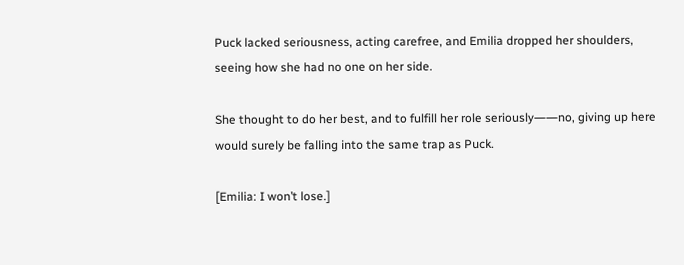Puck lacked seriousness, acting carefree, and Emilia dropped her shoulders, seeing how she had no one on her side.

She thought to do her best, and to fulfill her role seriously――no, giving up here would surely be falling into the same trap as Puck.

[Emilia: I won’t lose.]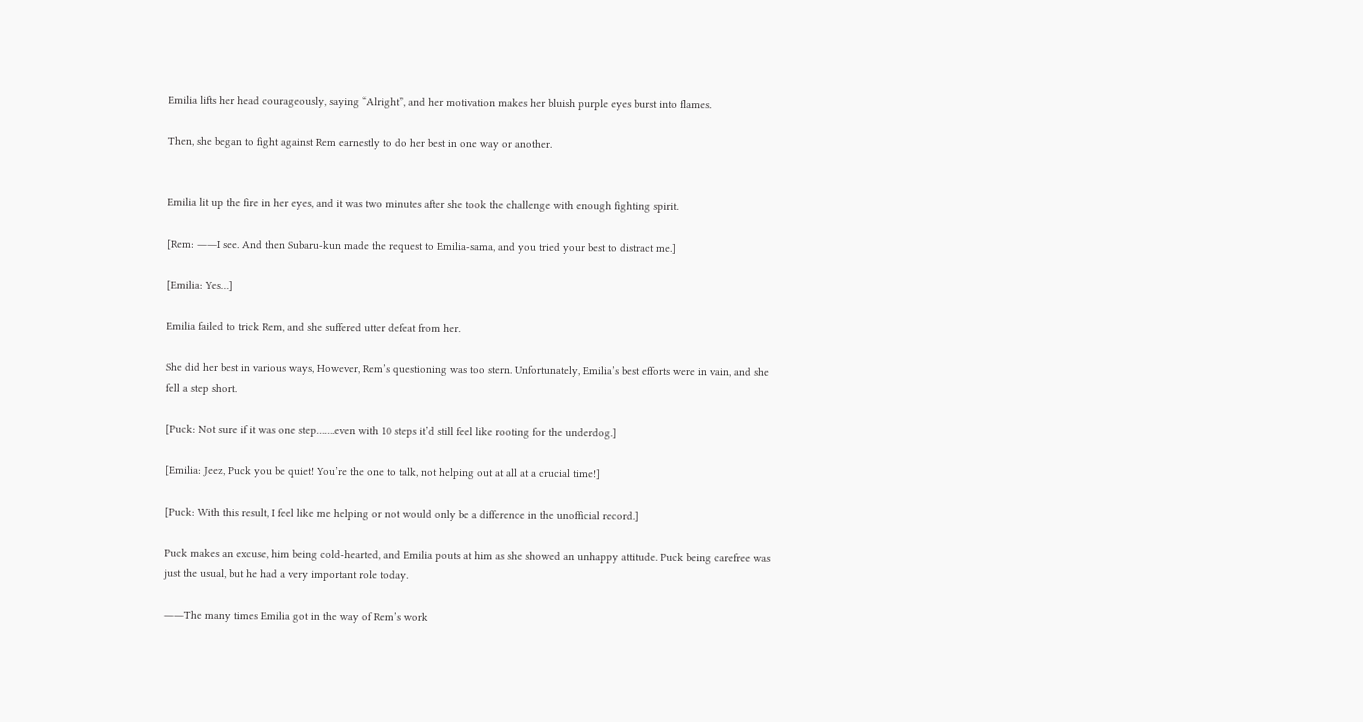Emilia lifts her head courageously, saying “Alright”, and her motivation makes her bluish purple eyes burst into flames.

Then, she began to fight against Rem earnestly to do her best in one way or another.


Emilia lit up the fire in her eyes, and it was two minutes after she took the challenge with enough fighting spirit.

[Rem: ――I see. And then Subaru-kun made the request to Emilia-sama, and you tried your best to distract me.]

[Emilia: Yes…]

Emilia failed to trick Rem, and she suffered utter defeat from her.

She did her best in various ways, However, Rem’s questioning was too stern. Unfortunately, Emilia’s best efforts were in vain, and she fell a step short.

[Puck: Not sure if it was one step…….even with 10 steps it’d still feel like rooting for the underdog.]

[Emilia: Jeez, Puck you be quiet! You’re the one to talk, not helping out at all at a crucial time!]

[Puck: With this result, I feel like me helping or not would only be a difference in the unofficial record.]

Puck makes an excuse, him being cold-hearted, and Emilia pouts at him as she showed an unhappy attitude. Puck being carefree was just the usual, but he had a very important role today.

――The many times Emilia got in the way of Rem’s work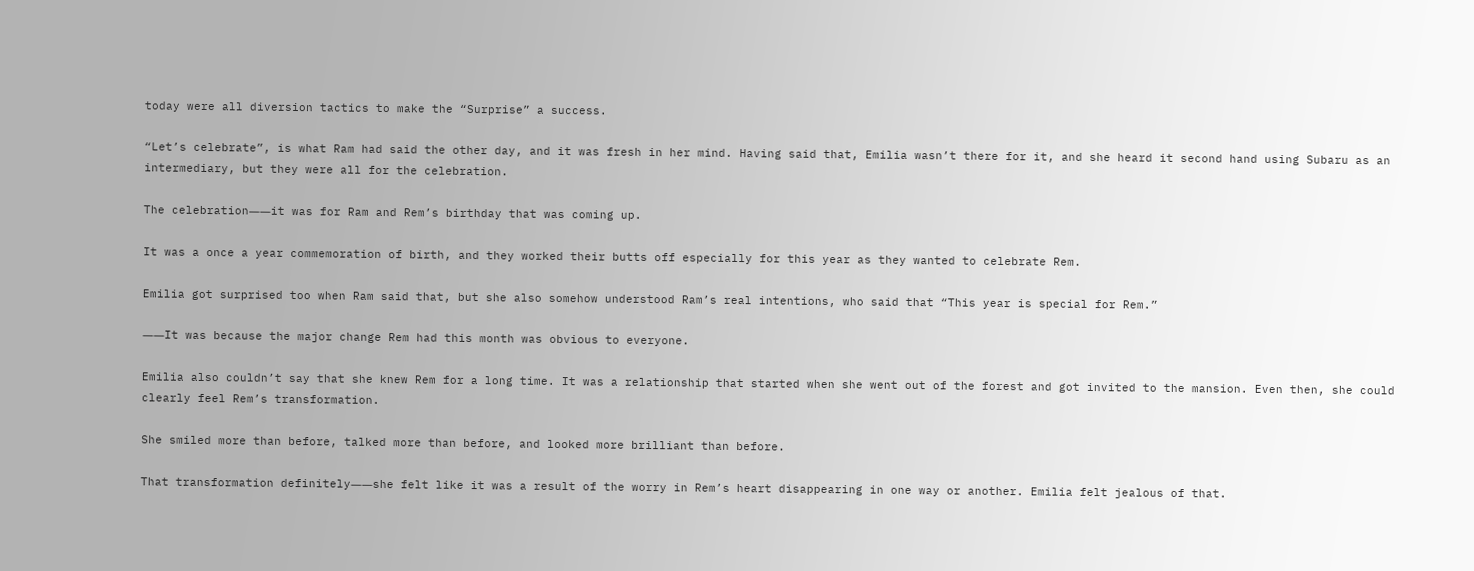today were all diversion tactics to make the “Surprise” a success.

“Let’s celebrate”, is what Ram had said the other day, and it was fresh in her mind. Having said that, Emilia wasn’t there for it, and she heard it second hand using Subaru as an intermediary, but they were all for the celebration.

The celebration――it was for Ram and Rem’s birthday that was coming up.

It was a once a year commemoration of birth, and they worked their butts off especially for this year as they wanted to celebrate Rem.

Emilia got surprised too when Ram said that, but she also somehow understood Ram’s real intentions, who said that “This year is special for Rem.”

――It was because the major change Rem had this month was obvious to everyone.

Emilia also couldn’t say that she knew Rem for a long time. It was a relationship that started when she went out of the forest and got invited to the mansion. Even then, she could clearly feel Rem’s transformation.

She smiled more than before, talked more than before, and looked more brilliant than before.

That transformation definitely――she felt like it was a result of the worry in Rem’s heart disappearing in one way or another. Emilia felt jealous of that.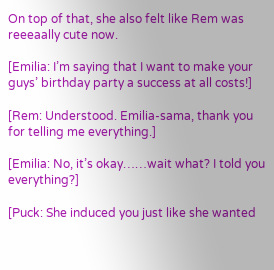On top of that, she also felt like Rem was reeeaally cute now.

[Emilia: I’m saying that I want to make your guys’ birthday party a success at all costs!]

[Rem: Understood. Emilia-sama, thank you for telling me everything.]

[Emilia: No, it’s okay……wait what? I told you everything?]

[Puck: She induced you just like she wanted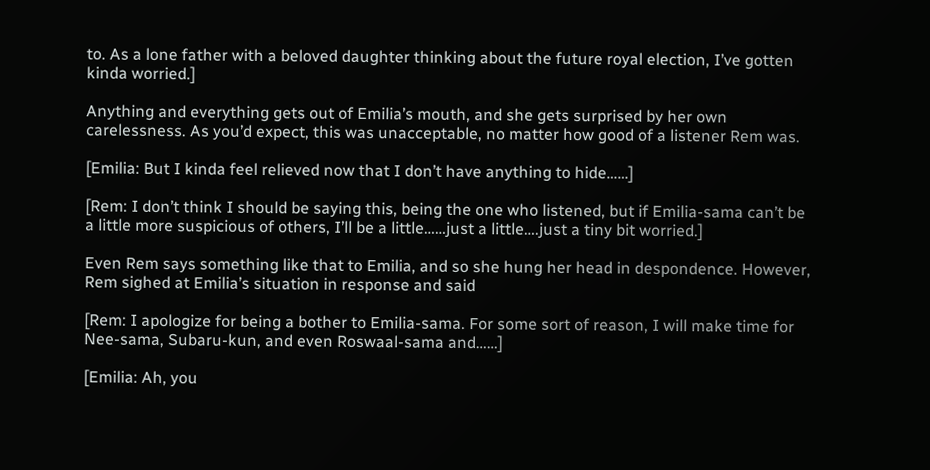to. As a lone father with a beloved daughter thinking about the future royal election, I’ve gotten kinda worried.]

Anything and everything gets out of Emilia’s mouth, and she gets surprised by her own carelessness. As you’d expect, this was unacceptable, no matter how good of a listener Rem was.

[Emilia: But I kinda feel relieved now that I don’t have anything to hide……]

[Rem: I don’t think I should be saying this, being the one who listened, but if Emilia-sama can’t be a little more suspicious of others, I’ll be a little……just a little….just a tiny bit worried.]

Even Rem says something like that to Emilia, and so she hung her head in despondence. However, Rem sighed at Emilia’s situation in response and said

[Rem: I apologize for being a bother to Emilia-sama. For some sort of reason, I will make time for Nee-sama, Subaru-kun, and even Roswaal-sama and……]

[Emilia: Ah, you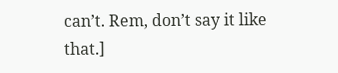can’t. Rem, don’t say it like that.]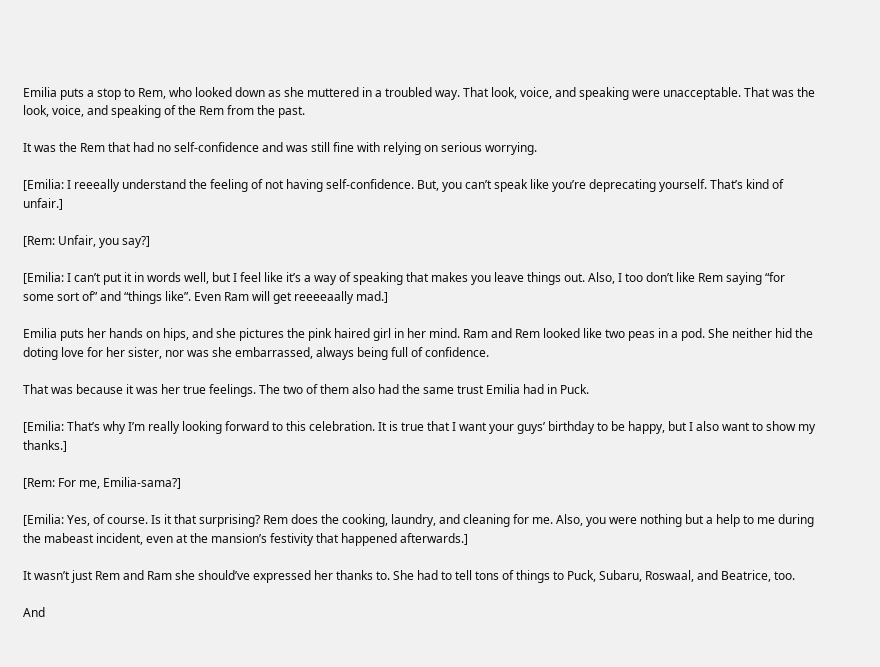Emilia puts a stop to Rem, who looked down as she muttered in a troubled way. That look, voice, and speaking were unacceptable. That was the look, voice, and speaking of the Rem from the past.

It was the Rem that had no self-confidence and was still fine with relying on serious worrying.

[Emilia: I reeeally understand the feeling of not having self-confidence. But, you can’t speak like you’re deprecating yourself. That’s kind of unfair.]

[Rem: Unfair, you say?]

[Emilia: I can’t put it in words well, but I feel like it’s a way of speaking that makes you leave things out. Also, I too don’t like Rem saying “for some sort of” and “things like”. Even Ram will get reeeeaally mad.]

Emilia puts her hands on hips, and she pictures the pink haired girl in her mind. Ram and Rem looked like two peas in a pod. She neither hid the doting love for her sister, nor was she embarrassed, always being full of confidence.

That was because it was her true feelings. The two of them also had the same trust Emilia had in Puck.

[Emilia: That’s why I’m really looking forward to this celebration. It is true that I want your guys’ birthday to be happy, but I also want to show my thanks.]

[Rem: For me, Emilia-sama?]

[Emilia: Yes, of course. Is it that surprising? Rem does the cooking, laundry, and cleaning for me. Also, you were nothing but a help to me during the mabeast incident, even at the mansion’s festivity that happened afterwards.]

It wasn’t just Rem and Ram she should’ve expressed her thanks to. She had to tell tons of things to Puck, Subaru, Roswaal, and Beatrice, too.

And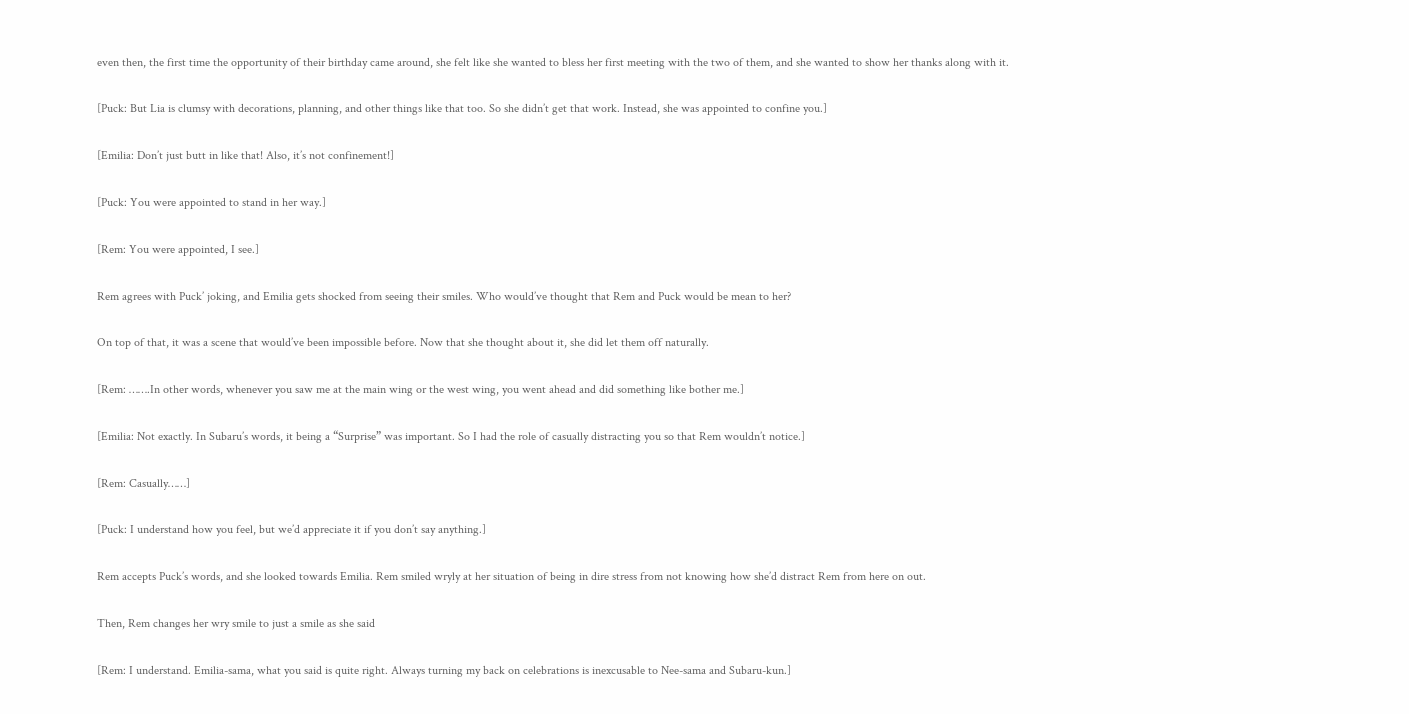even then, the first time the opportunity of their birthday came around, she felt like she wanted to bless her first meeting with the two of them, and she wanted to show her thanks along with it.

[Puck: But Lia is clumsy with decorations, planning, and other things like that too. So she didn’t get that work. Instead, she was appointed to confine you.]

[Emilia: Don’t just butt in like that! Also, it’s not confinement!]

[Puck: You were appointed to stand in her way.]

[Rem: You were appointed, I see.]

Rem agrees with Puck’ joking, and Emilia gets shocked from seeing their smiles. Who would’ve thought that Rem and Puck would be mean to her?

On top of that, it was a scene that would’ve been impossible before. Now that she thought about it, she did let them off naturally.

[Rem: …….In other words, whenever you saw me at the main wing or the west wing, you went ahead and did something like bother me.]

[Emilia: Not exactly. In Subaru’s words, it being a “Surprise” was important. So I had the role of casually distracting you so that Rem wouldn’t notice.]

[Rem: Casually……]

[Puck: I understand how you feel, but we’d appreciate it if you don’t say anything.]

Rem accepts Puck’s words, and she looked towards Emilia. Rem smiled wryly at her situation of being in dire stress from not knowing how she’d distract Rem from here on out.

Then, Rem changes her wry smile to just a smile as she said

[Rem: I understand. Emilia-sama, what you said is quite right. Always turning my back on celebrations is inexcusable to Nee-sama and Subaru-kun.]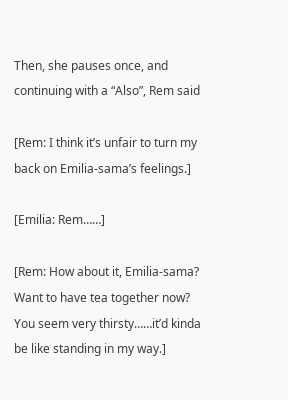Then, she pauses once, and continuing with a “Also”, Rem said

[Rem: I think it’s unfair to turn my back on Emilia-sama’s feelings.]

[Emilia: Rem……]

[Rem: How about it, Emilia-sama? Want to have tea together now? You seem very thirsty……it’d kinda be like standing in my way.]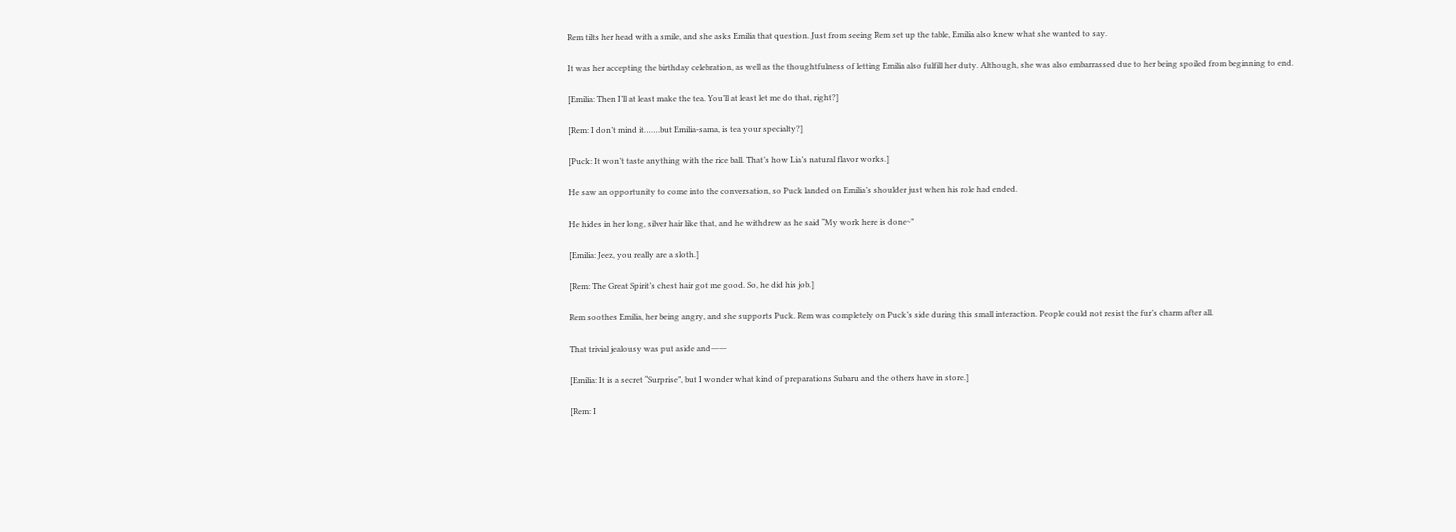Rem tilts her head with a smile, and she asks Emilia that question. Just from seeing Rem set up the table, Emilia also knew what she wanted to say.

It was her accepting the birthday celebration, as well as the thoughtfulness of letting Emilia also fulfill her duty. Although, she was also embarrassed due to her being spoiled from beginning to end.

[Emilia: Then I’ll at least make the tea. You’ll at least let me do that, right?]

[Rem: I don’t mind it…….but Emilia-sama, is tea your specialty?]

[Puck: It won’t taste anything with the rice ball. That’s how Lia’s natural flavor works.]

He saw an opportunity to come into the conversation, so Puck landed on Emilia’s shoulder just when his role had ended.

He hides in her long, silver hair like that, and he withdrew as he said “My work here is done~”

[Emilia: Jeez, you really are a sloth.]

[Rem: The Great Spirit’s chest hair got me good. So, he did his job.]

Rem soothes Emilia, her being angry, and she supports Puck. Rem was completely on Puck’s side during this small interaction. People could not resist the fur’s charm after all.

That trivial jealousy was put aside and――

[Emilia: It is a secret “Surprise”, but I wonder what kind of preparations Subaru and the others have in store.]

[Rem: I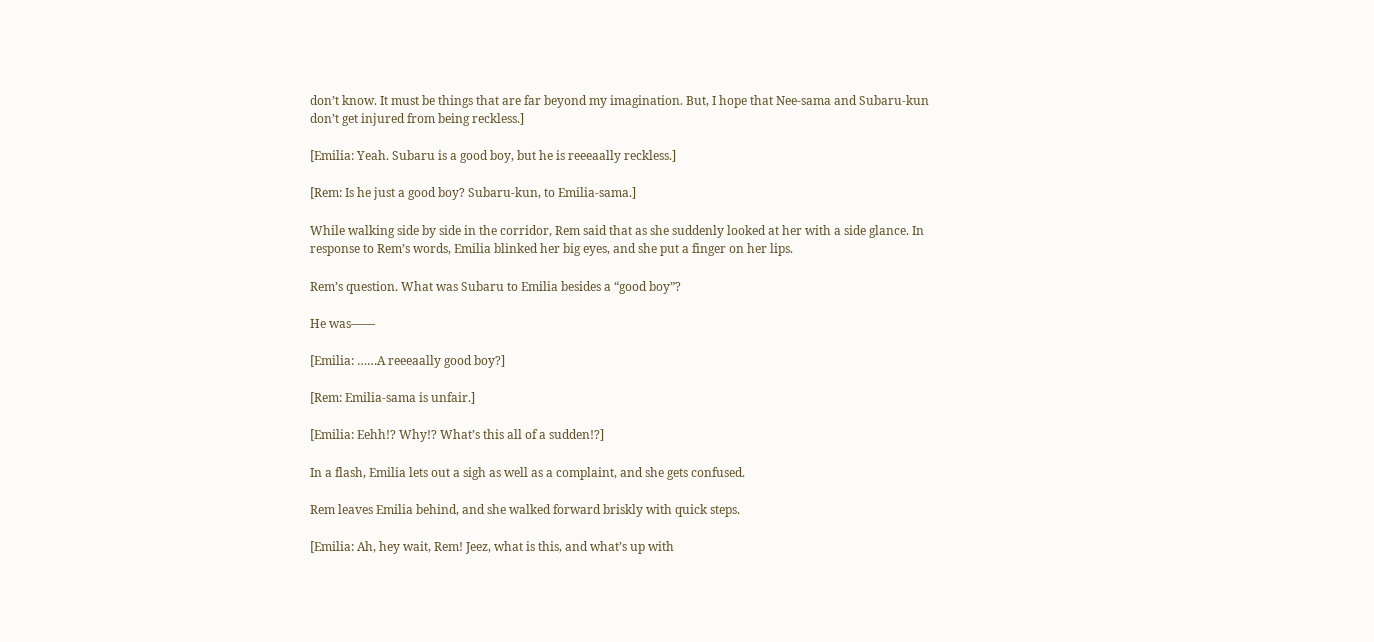don’t know. It must be things that are far beyond my imagination. But, I hope that Nee-sama and Subaru-kun don’t get injured from being reckless.]

[Emilia: Yeah. Subaru is a good boy, but he is reeeaally reckless.]

[Rem: Is he just a good boy? Subaru-kun, to Emilia-sama.]

While walking side by side in the corridor, Rem said that as she suddenly looked at her with a side glance. In response to Rem’s words, Emilia blinked her big eyes, and she put a finger on her lips.

Rem’s question. What was Subaru to Emilia besides a “good boy”?

He was――

[Emilia: ……A reeeaally good boy?]

[Rem: Emilia-sama is unfair.]

[Emilia: Eehh!? Why!? What’s this all of a sudden!?]

In a flash, Emilia lets out a sigh as well as a complaint, and she gets confused.

Rem leaves Emilia behind, and she walked forward briskly with quick steps.

[Emilia: Ah, hey wait, Rem! Jeez, what is this, and what’s up with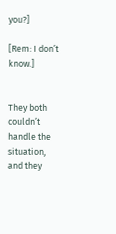you?]

[Rem: I don’t know.]


They both couldn’t handle the situation, and they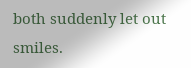both suddenly let out smiles.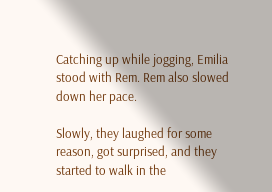Catching up while jogging, Emilia stood with Rem. Rem also slowed down her pace.

Slowly, they laughed for some reason, got surprised, and they started to walk in the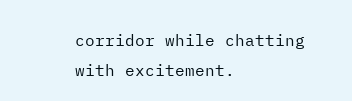corridor while chatting with excitement.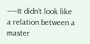――It didn’t look like a relation between a master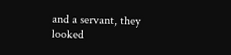and a servant, they looked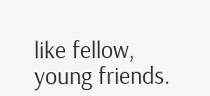like fellow, young friends.